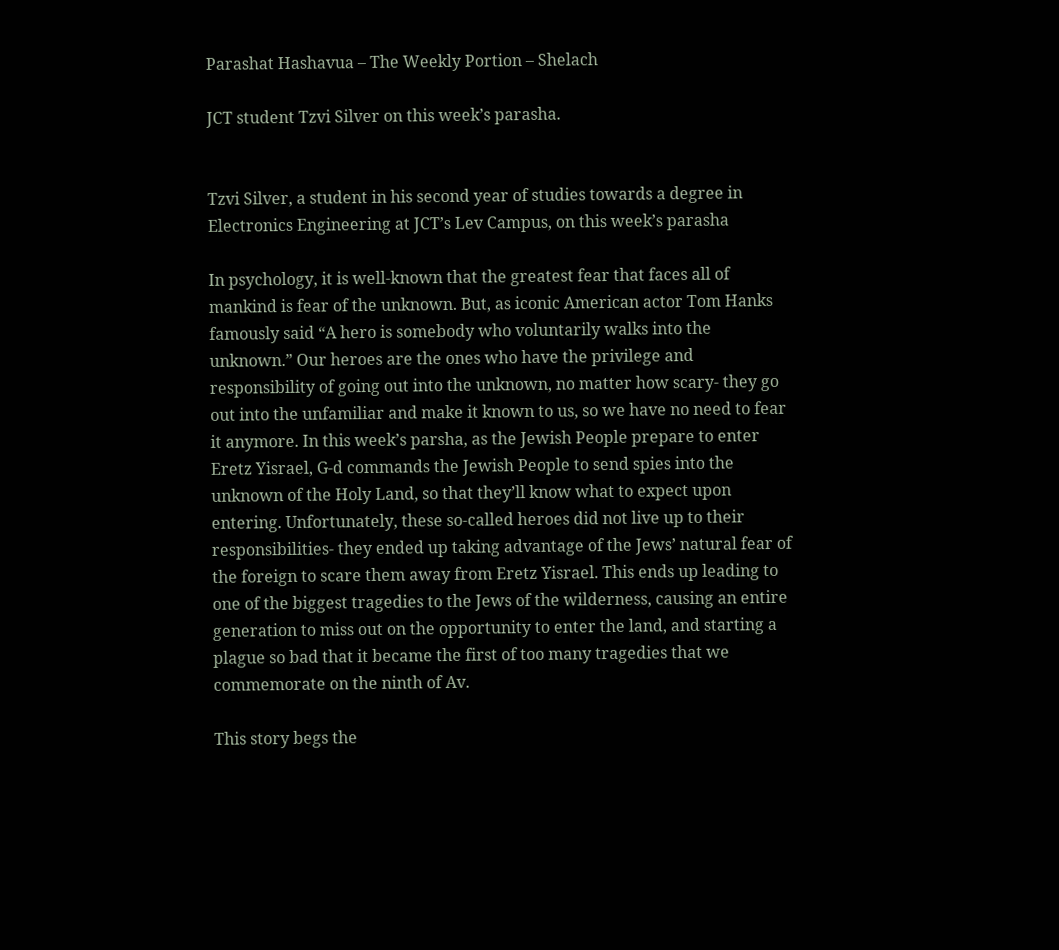Parashat Hashavua – The Weekly Portion – Shelach

JCT student Tzvi Silver on this week’s parasha.


Tzvi Silver, a student in his second year of studies towards a degree in Electronics Engineering at JCT’s Lev Campus, on this week’s parasha

In psychology, it is well-known that the greatest fear that faces all of mankind is fear of the unknown. But, as iconic American actor Tom Hanks famously said “A hero is somebody who voluntarily walks into the unknown.” Our heroes are the ones who have the privilege and responsibility of going out into the unknown, no matter how scary- they go out into the unfamiliar and make it known to us, so we have no need to fear it anymore. In this week’s parsha, as the Jewish People prepare to enter Eretz Yisrael, G-d commands the Jewish People to send spies into the unknown of the Holy Land, so that they’ll know what to expect upon entering. Unfortunately, these so-called heroes did not live up to their responsibilities- they ended up taking advantage of the Jews’ natural fear of the foreign to scare them away from Eretz Yisrael. This ends up leading to one of the biggest tragedies to the Jews of the wilderness, causing an entire generation to miss out on the opportunity to enter the land, and starting a plague so bad that it became the first of too many tragedies that we commemorate on the ninth of Av.

This story begs the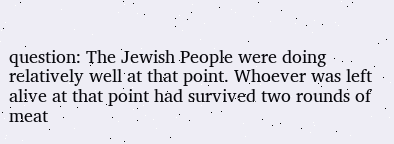question: The Jewish People were doing relatively well at that point. Whoever was left alive at that point had survived two rounds of meat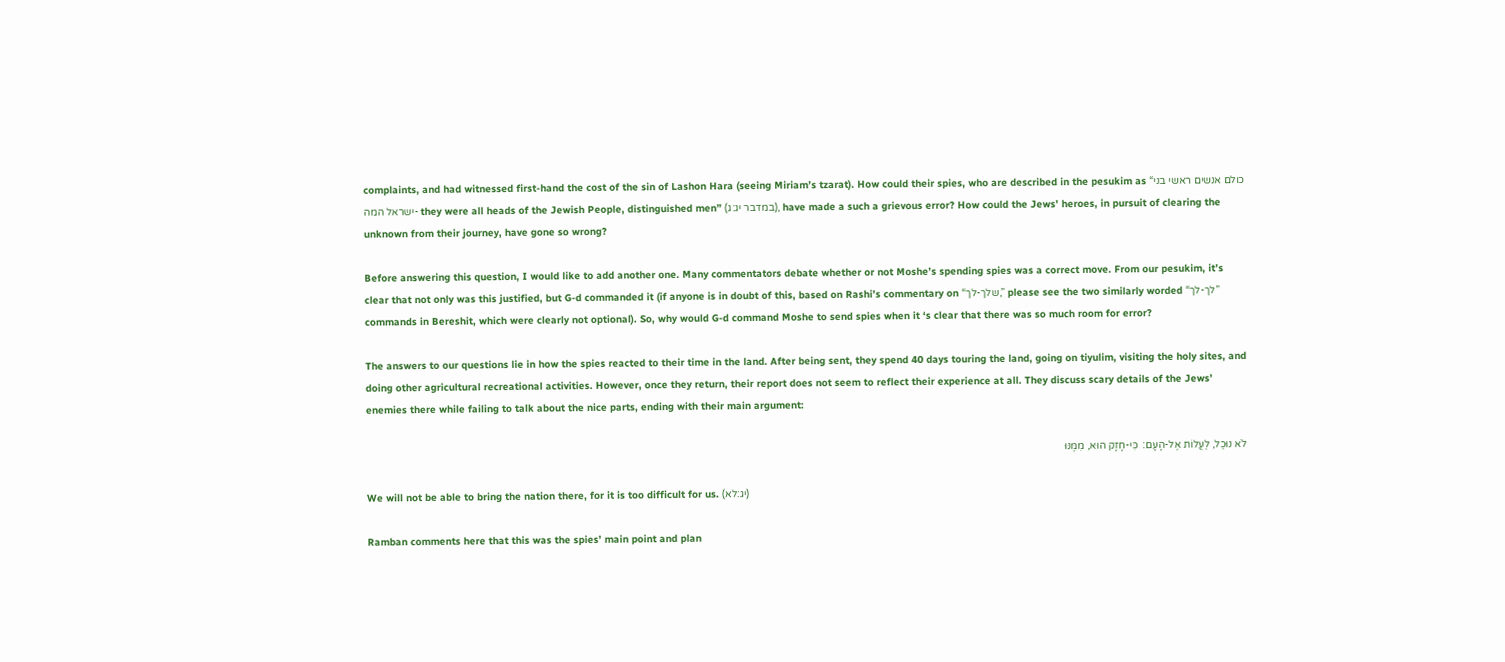complaints, and had witnessed first-hand the cost of the sin of Lashon Hara (seeing Miriam’s tzarat). How could their spies, who are described in the pesukim as “כולם אנשים ראשי בני ישראל המה- they were all heads of the Jewish People, distinguished men” (במדבר יג:ג), have made a such a grievous error? How could the Jews’ heroes, in pursuit of clearing the unknown from their journey, have gone so wrong?

Before answering this question, I would like to add another one. Many commentators debate whether or not Moshe’s spending spies was a correct move. From our pesukim, it’s clear that not only was this justified, but G-d commanded it (if anyone is in doubt of this, based on Rashi’s commentary on “שלך-לך,” please see the two similarly worded “לך-לך” commands in Bereshit, which were clearly not optional). So, why would G-d command Moshe to send spies when it ‘s clear that there was so much room for error?

The answers to our questions lie in how the spies reacted to their time in the land. After being sent, they spend 40 days touring the land, going on tiyulim, visiting the holy sites, and doing other agricultural recreational activities. However, once they return, their report does not seem to reflect their experience at all. They discuss scary details of the Jews’ enemies there while failing to talk about the nice parts, ending with their main argument:

לֹא נוּכַל, לַעֲלוֹת אֶל-הָעָם:  כִּי-חָזָק הוּא, מִמֶּנּוּ

We will not be able to bring the nation there, for it is too difficult for us. (יג:לא)

Ramban comments here that this was the spies’ main point and plan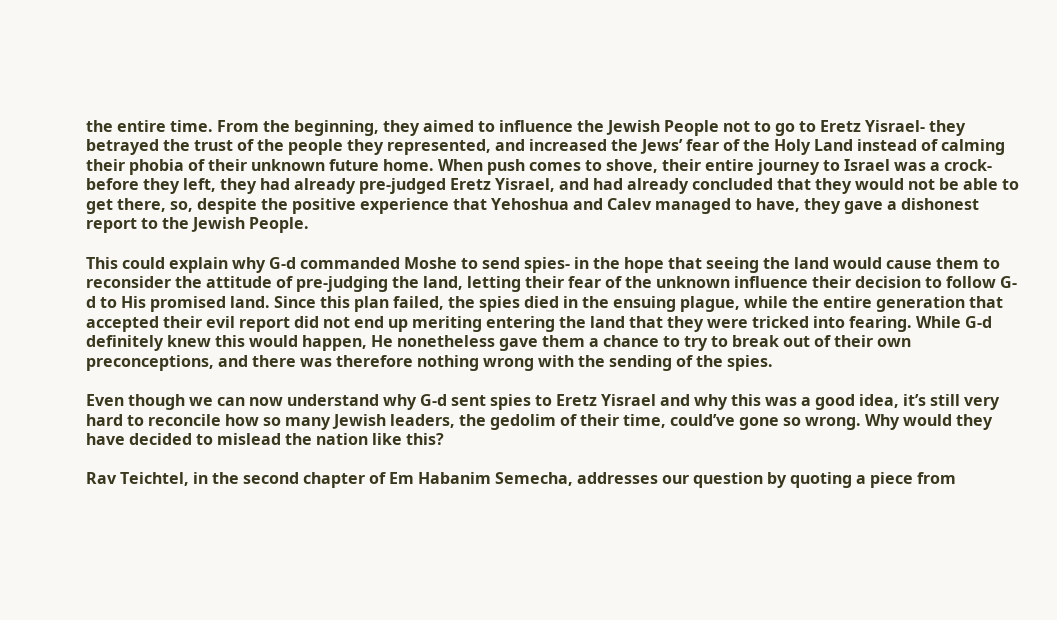the entire time. From the beginning, they aimed to influence the Jewish People not to go to Eretz Yisrael- they betrayed the trust of the people they represented, and increased the Jews’ fear of the Holy Land instead of calming their phobia of their unknown future home. When push comes to shove, their entire journey to Israel was a crock- before they left, they had already pre-judged Eretz Yisrael, and had already concluded that they would not be able to get there, so, despite the positive experience that Yehoshua and Calev managed to have, they gave a dishonest report to the Jewish People.

This could explain why G-d commanded Moshe to send spies- in the hope that seeing the land would cause them to reconsider the attitude of pre-judging the land, letting their fear of the unknown influence their decision to follow G-d to His promised land. Since this plan failed, the spies died in the ensuing plague, while the entire generation that accepted their evil report did not end up meriting entering the land that they were tricked into fearing. While G-d definitely knew this would happen, He nonetheless gave them a chance to try to break out of their own preconceptions, and there was therefore nothing wrong with the sending of the spies.

Even though we can now understand why G-d sent spies to Eretz Yisrael and why this was a good idea, it’s still very hard to reconcile how so many Jewish leaders, the gedolim of their time, could’ve gone so wrong. Why would they have decided to mislead the nation like this?

Rav Teichtel, in the second chapter of Em Habanim Semecha, addresses our question by quoting a piece from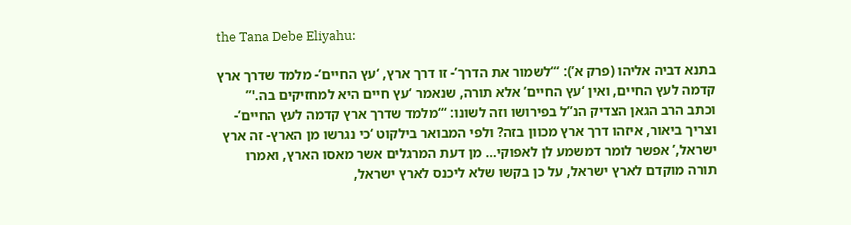the Tana Debe Eliyahu:

בתנא דביה אליהו (פרק א’): “‘לשמור את הדרך’- זו דרך ארץ, ‘עץ החיים’- מלמד שדרך ארץ קדמה לעץ החיים, ואין ‘עץ החיים’ אלא תורה, שנאמר ‘עץ חיים היא למחזיקים בה.'” וכתב הרב הגאן הצדיק הנ”ל בפירושו וזה לשונו: “‘מלמד שדרך ארץ קדמה לעץ החיים’- וצריך ביאור, איזהו דרך ארץ מכוון בזה? ולפי המבואר בילקוט ‘כי נגרשו מן הארץ- זה ארץ ישראל,’ אפשר לומר דמשמע לן לאפוקי… מן דעת המרגלים אשר מאסו הארץ, ואמרו תורה מוקדם לארץ ישראל, על כן בקשו שלא ליכנס לארץ ישראל,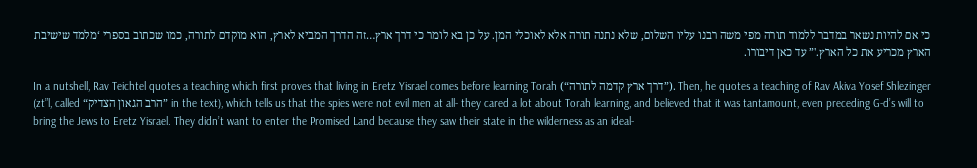כי אם להיות נשאר במדבר ללמוד תורה מפי משה רבנו עליו השלום, שלא נתנה תורה אלא לאוכלי המן. על כן בא לומר כי דרך ארץ…זה הדרך המביא לארץ, הוא מוקדם לתורה, כמו שכתוב בספרי ‘מלמד שישיבת הארץ מכריע את כל הארץ.'” עד כאן דיבורו.

In a nutshell, Rav Teichtel quotes a teaching which first proves that living in Eretz Yisrael comes before learning Torah (“דרך ארץ קדמה לתורה”). Then, he quotes a teaching of Rav Akiva Yosef Shlezinger (zt”l, called “הרב הגאון הצדיק” in the text), which tells us that the spies were not evil men at all- they cared a lot about Torah learning, and believed that it was tantamount, even preceding G-d’s will to bring the Jews to Eretz Yisrael. They didn’t want to enter the Promised Land because they saw their state in the wilderness as an ideal-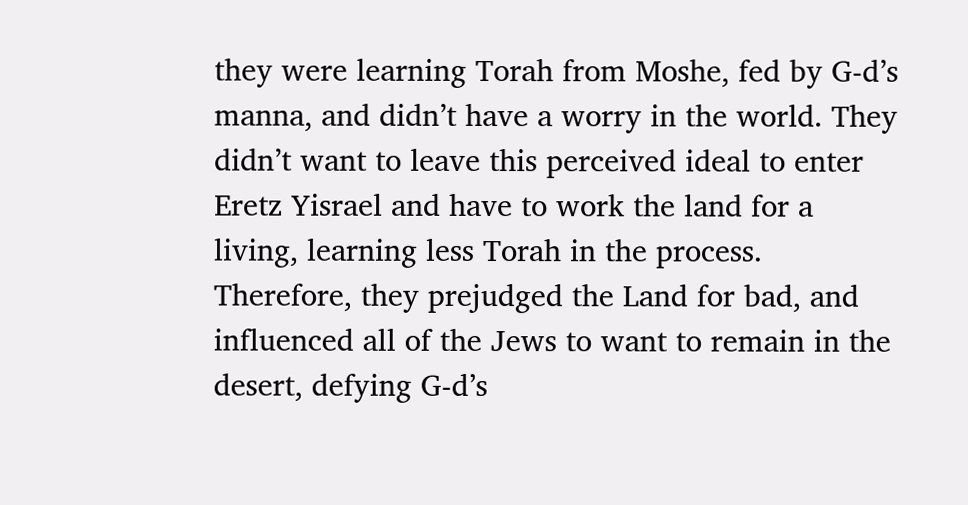they were learning Torah from Moshe, fed by G-d’s manna, and didn’t have a worry in the world. They didn’t want to leave this perceived ideal to enter Eretz Yisrael and have to work the land for a living, learning less Torah in the process. Therefore, they prejudged the Land for bad, and influenced all of the Jews to want to remain in the desert, defying G-d’s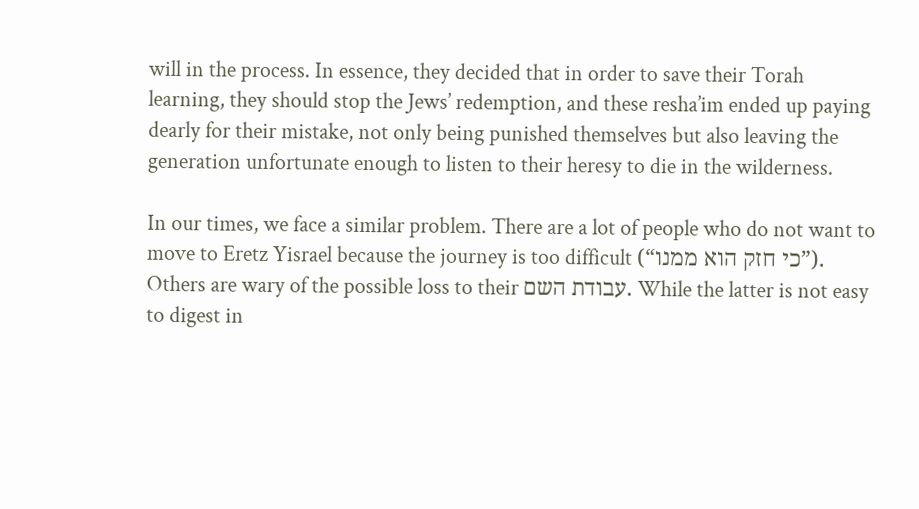will in the process. In essence, they decided that in order to save their Torah learning, they should stop the Jews’ redemption, and these resha’im ended up paying dearly for their mistake, not only being punished themselves but also leaving the generation unfortunate enough to listen to their heresy to die in the wilderness.

In our times, we face a similar problem. There are a lot of people who do not want to move to Eretz Yisrael because the journey is too difficult (“כי חזק הוא ממנו”). Others are wary of the possible loss to their עבודת השם. While the latter is not easy to digest in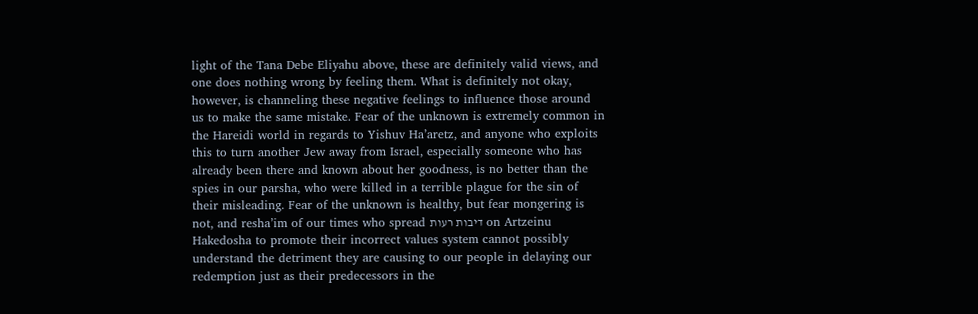light of the Tana Debe Eliyahu above, these are definitely valid views, and one does nothing wrong by feeling them. What is definitely not okay, however, is channeling these negative feelings to influence those around us to make the same mistake. Fear of the unknown is extremely common in the Hareidi world in regards to Yishuv Ha’aretz, and anyone who exploits this to turn another Jew away from Israel, especially someone who has already been there and known about her goodness, is no better than the spies in our parsha, who were killed in a terrible plague for the sin of their misleading. Fear of the unknown is healthy, but fear mongering is not, and resha’im of our times who spread דיבות רעות on Artzeinu Hakedosha to promote their incorrect values system cannot possibly understand the detriment they are causing to our people in delaying our redemption just as their predecessors in the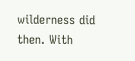wilderness did then. With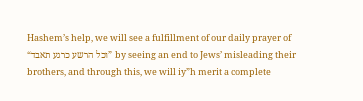Hashem’s help, we will see a fulfillment of our daily prayer of “וכל הרשע כרגע תאבד” by seeing an end to Jews’ misleading their brothers, and through this, we will iy”h merit a complete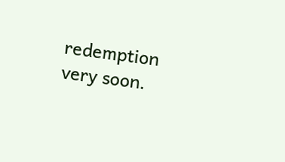redemption very soon.